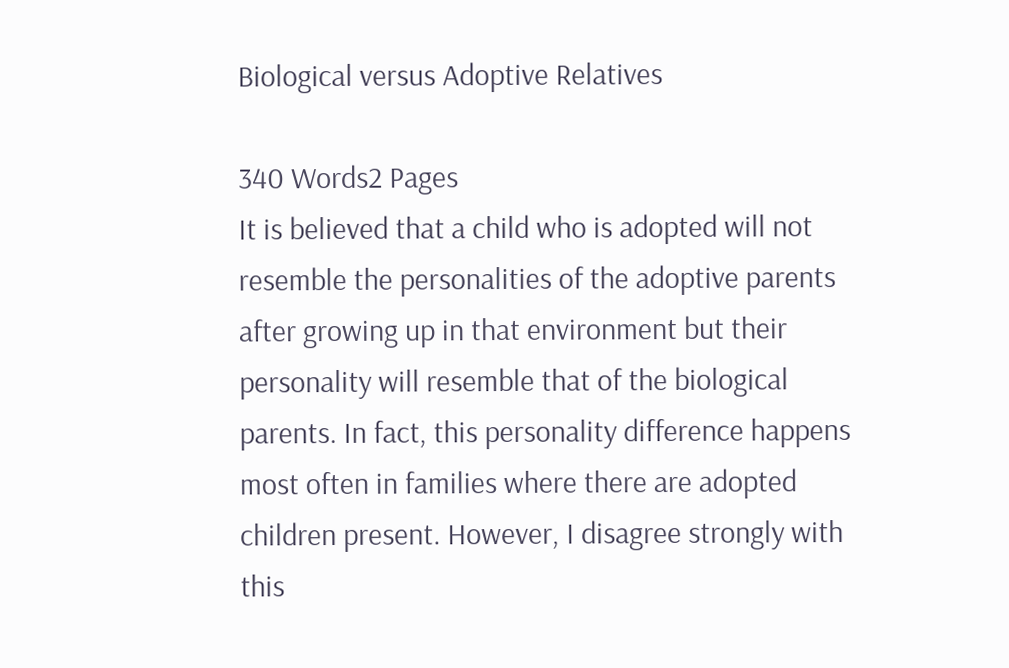Biological versus Adoptive Relatives

340 Words2 Pages
It is believed that a child who is adopted will not resemble the personalities of the adoptive parents after growing up in that environment but their personality will resemble that of the biological parents. In fact, this personality difference happens most often in families where there are adopted children present. However, I disagree strongly with this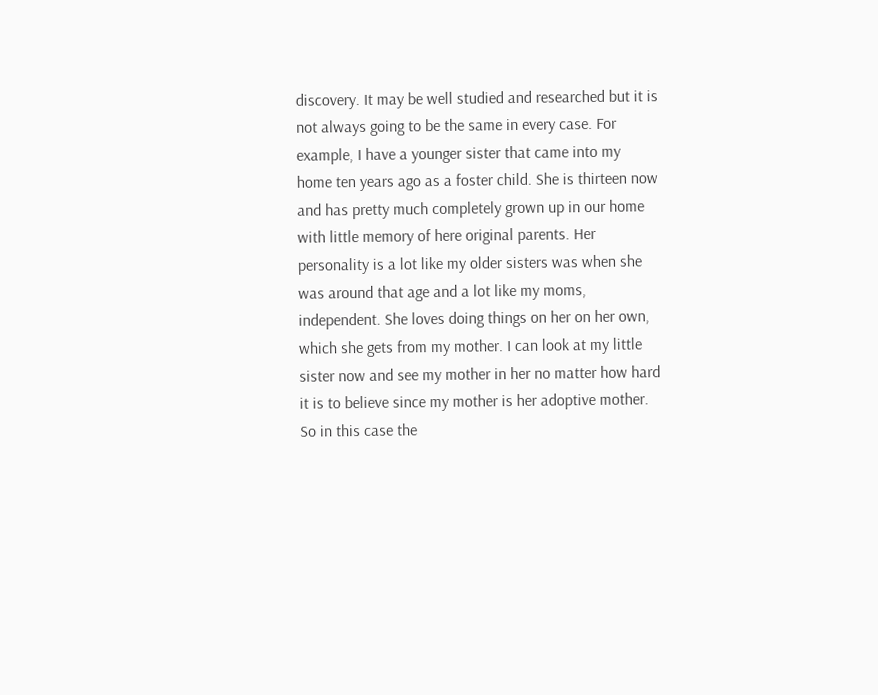discovery. It may be well studied and researched but it is not always going to be the same in every case. For example, I have a younger sister that came into my home ten years ago as a foster child. She is thirteen now and has pretty much completely grown up in our home with little memory of here original parents. Her personality is a lot like my older sisters was when she was around that age and a lot like my moms, independent. She loves doing things on her on her own, which she gets from my mother. I can look at my little sister now and see my mother in her no matter how hard it is to believe since my mother is her adoptive mother. So in this case the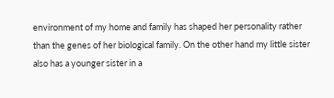environment of my home and family has shaped her personality rather than the genes of her biological family. On the other hand my little sister also has a younger sister in a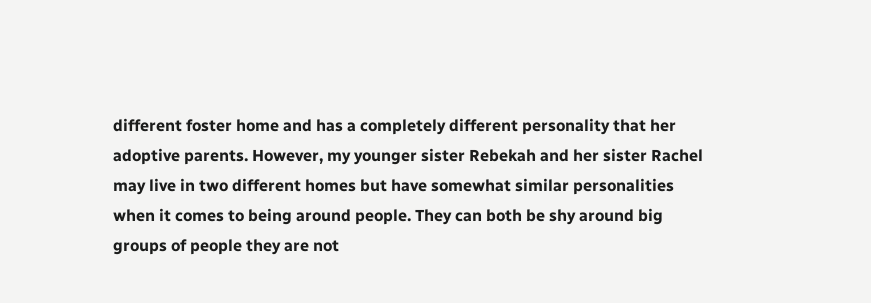different foster home and has a completely different personality that her adoptive parents. However, my younger sister Rebekah and her sister Rachel may live in two different homes but have somewhat similar personalities when it comes to being around people. They can both be shy around big groups of people they are not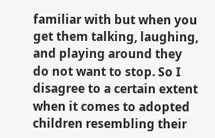familiar with but when you get them talking, laughing, and playing around they do not want to stop. So I disagree to a certain extent when it comes to adopted children resembling their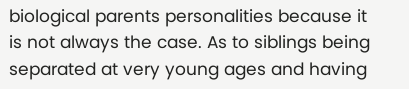biological parents personalities because it is not always the case. As to siblings being separated at very young ages and having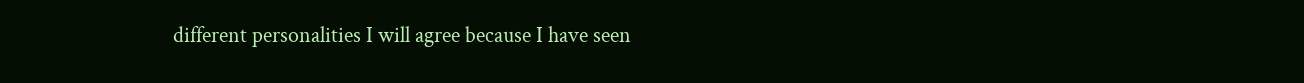different personalities I will agree because I have seen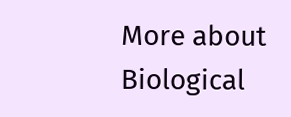More about Biological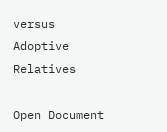versus Adoptive Relatives

Open Document